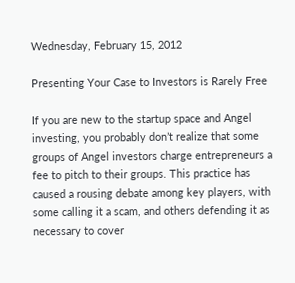Wednesday, February 15, 2012

Presenting Your Case to Investors is Rarely Free

If you are new to the startup space and Angel investing, you probably don’t realize that some groups of Angel investors charge entrepreneurs a fee to pitch to their groups. This practice has caused a rousing debate among key players, with some calling it a scam, and others defending it as necessary to cover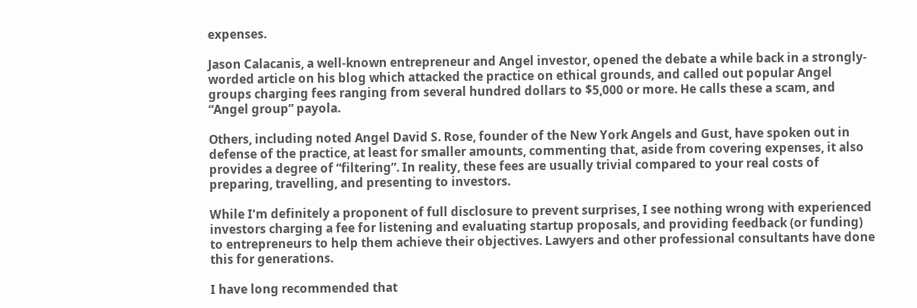expenses.

Jason Calacanis, a well-known entrepreneur and Angel investor, opened the debate a while back in a strongly-worded article on his blog which attacked the practice on ethical grounds, and called out popular Angel groups charging fees ranging from several hundred dollars to $5,000 or more. He calls these a scam, and “Angel group” payola.

Others, including noted Angel David S. Rose, founder of the New York Angels and Gust, have spoken out in defense of the practice, at least for smaller amounts, commenting that, aside from covering expenses, it also provides a degree of “filtering”. In reality, these fees are usually trivial compared to your real costs of preparing, travelling, and presenting to investors.

While I’m definitely a proponent of full disclosure to prevent surprises, I see nothing wrong with experienced investors charging a fee for listening and evaluating startup proposals, and providing feedback (or funding) to entrepreneurs to help them achieve their objectives. Lawyers and other professional consultants have done this for generations.

I have long recommended that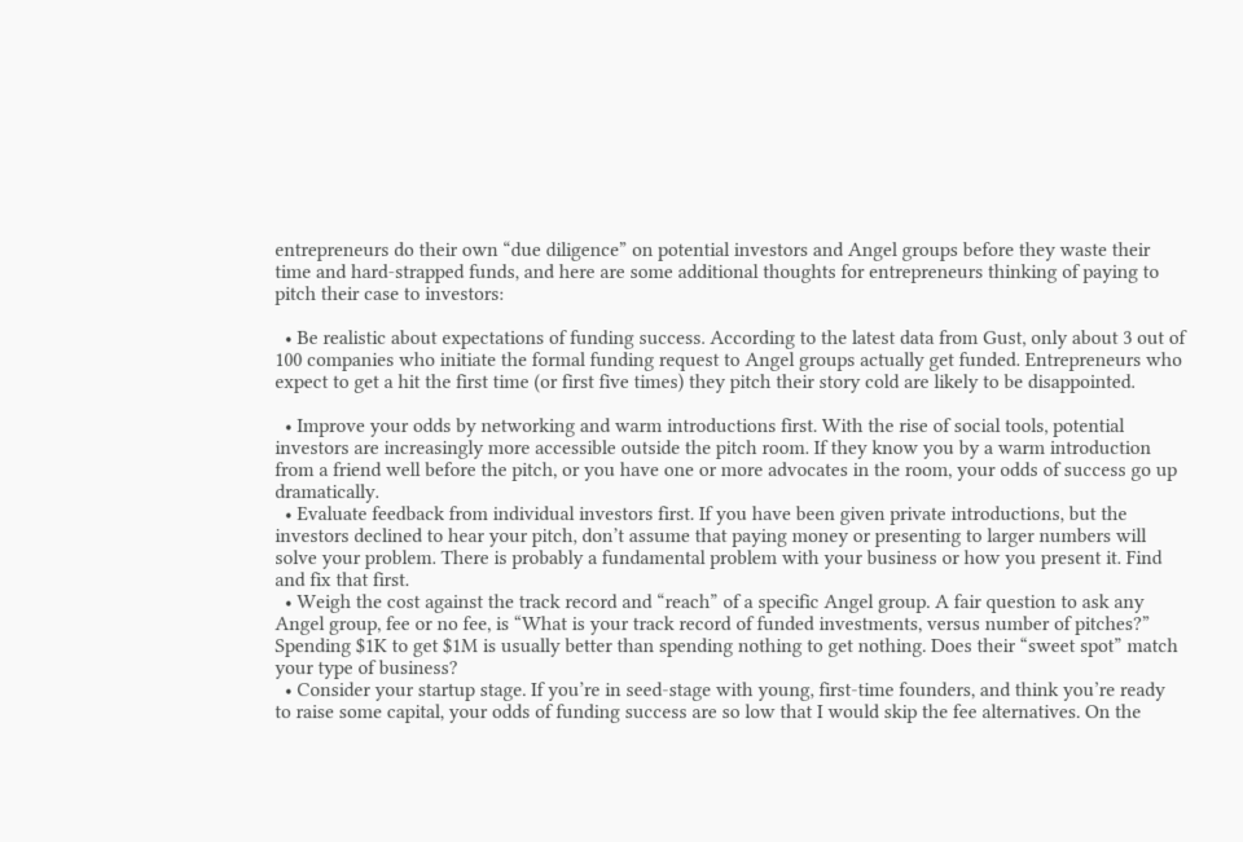entrepreneurs do their own “due diligence” on potential investors and Angel groups before they waste their time and hard-strapped funds, and here are some additional thoughts for entrepreneurs thinking of paying to pitch their case to investors:

  • Be realistic about expectations of funding success. According to the latest data from Gust, only about 3 out of 100 companies who initiate the formal funding request to Angel groups actually get funded. Entrepreneurs who expect to get a hit the first time (or first five times) they pitch their story cold are likely to be disappointed.

  • Improve your odds by networking and warm introductions first. With the rise of social tools, potential investors are increasingly more accessible outside the pitch room. If they know you by a warm introduction from a friend well before the pitch, or you have one or more advocates in the room, your odds of success go up dramatically.
  • Evaluate feedback from individual investors first. If you have been given private introductions, but the investors declined to hear your pitch, don’t assume that paying money or presenting to larger numbers will solve your problem. There is probably a fundamental problem with your business or how you present it. Find and fix that first.
  • Weigh the cost against the track record and “reach” of a specific Angel group. A fair question to ask any Angel group, fee or no fee, is “What is your track record of funded investments, versus number of pitches?” Spending $1K to get $1M is usually better than spending nothing to get nothing. Does their “sweet spot” match your type of business?
  • Consider your startup stage. If you’re in seed-stage with young, first-time founders, and think you’re ready to raise some capital, your odds of funding success are so low that I would skip the fee alternatives. On the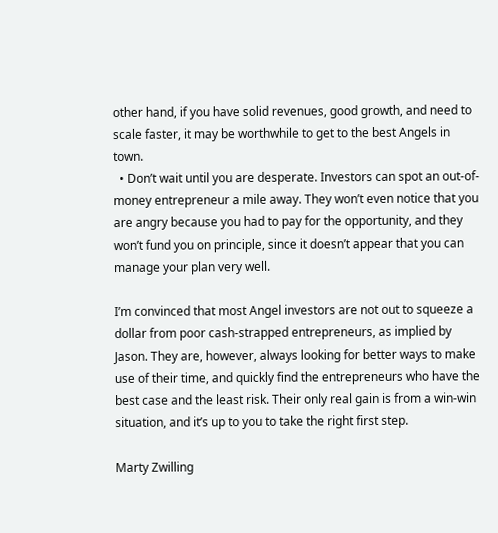other hand, if you have solid revenues, good growth, and need to scale faster, it may be worthwhile to get to the best Angels in town.
  • Don’t wait until you are desperate. Investors can spot an out-of-money entrepreneur a mile away. They won’t even notice that you are angry because you had to pay for the opportunity, and they won’t fund you on principle, since it doesn’t appear that you can manage your plan very well.

I’m convinced that most Angel investors are not out to squeeze a dollar from poor cash-strapped entrepreneurs, as implied by Jason. They are, however, always looking for better ways to make use of their time, and quickly find the entrepreneurs who have the best case and the least risk. Their only real gain is from a win-win situation, and it’s up to you to take the right first step.

Marty Zwilling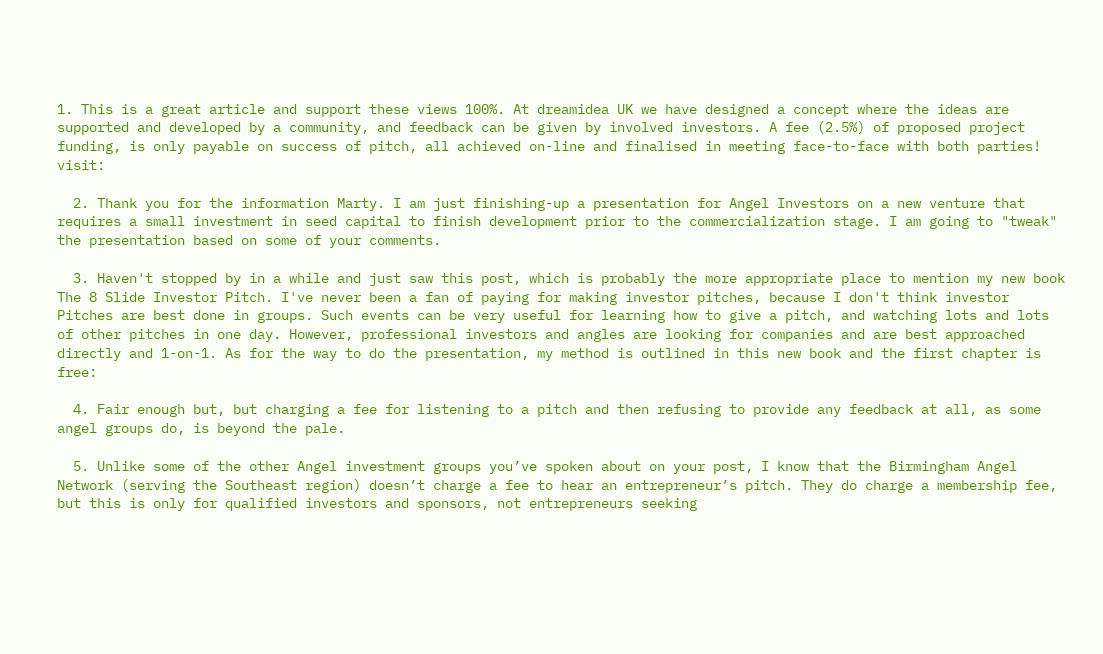1. This is a great article and support these views 100%. At dreamidea UK we have designed a concept where the ideas are supported and developed by a community, and feedback can be given by involved investors. A fee (2.5%) of proposed project funding, is only payable on success of pitch, all achieved on-line and finalised in meeting face-to-face with both parties! visit:

  2. Thank you for the information Marty. I am just finishing-up a presentation for Angel Investors on a new venture that requires a small investment in seed capital to finish development prior to the commercialization stage. I am going to "tweak" the presentation based on some of your comments.

  3. Haven't stopped by in a while and just saw this post, which is probably the more appropriate place to mention my new book The 8 Slide Investor Pitch. I've never been a fan of paying for making investor pitches, because I don't think investor Pitches are best done in groups. Such events can be very useful for learning how to give a pitch, and watching lots and lots of other pitches in one day. However, professional investors and angles are looking for companies and are best approached directly and 1-on-1. As for the way to do the presentation, my method is outlined in this new book and the first chapter is free:

  4. Fair enough but, but charging a fee for listening to a pitch and then refusing to provide any feedback at all, as some angel groups do, is beyond the pale.

  5. Unlike some of the other Angel investment groups you’ve spoken about on your post, I know that the Birmingham Angel Network (serving the Southeast region) doesn’t charge a fee to hear an entrepreneur’s pitch. They do charge a membership fee, but this is only for qualified investors and sponsors, not entrepreneurs seeking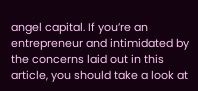angel capital. If you’re an entrepreneur and intimidated by the concerns laid out in this article, you should take a look at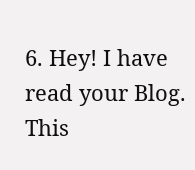6. Hey! I have read your Blog. This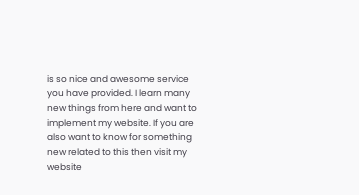is so nice and awesome service you have provided. I learn many new things from here and want to implement my website. If you are also want to know for something new related to this then visit my website